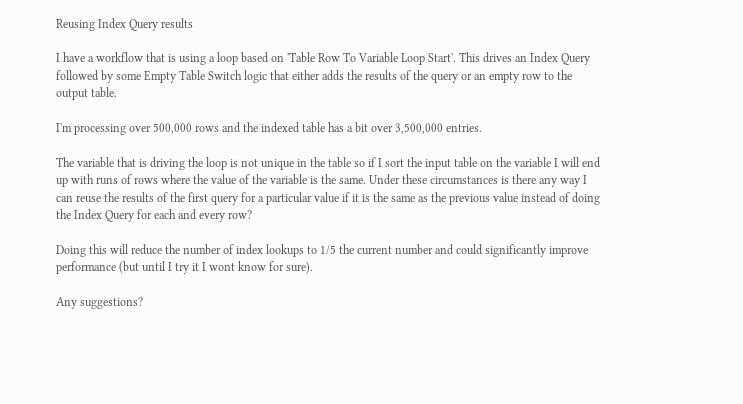Reusing Index Query results

I have a workflow that is using a loop based on 'Table Row To Variable Loop Start'. This drives an Index Query followed by some Empty Table Switch logic that either adds the results of the query or an empty row to the output table.

I'm processing over 500,000 rows and the indexed table has a bit over 3,500,000 entries.

The variable that is driving the loop is not unique in the table so if I sort the input table on the variable I will end up with runs of rows where the value of the variable is the same. Under these circumstances is there any way I can reuse the results of the first query for a particular value if it is the same as the previous value instead of doing the Index Query for each and every row?

Doing this will reduce the number of index lookups to 1/5 the current number and could significantly improve performance (but until I try it I wont know for sure).

Any suggestions?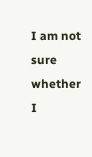I am not sure whether I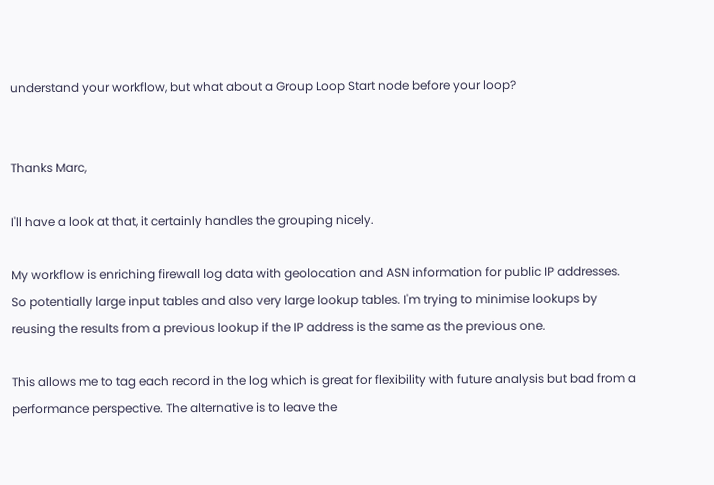understand your workflow, but what about a Group Loop Start node before your loop?


Thanks Marc,

I'll have a look at that, it certainly handles the grouping nicely.

My workflow is enriching firewall log data with geolocation and ASN information for public IP addresses. So potentially large input tables and also very large lookup tables. I'm trying to minimise lookups by reusing the results from a previous lookup if the IP address is the same as the previous one.

This allows me to tag each record in the log which is great for flexibility with future analysis but bad from a performance perspective. The alternative is to leave the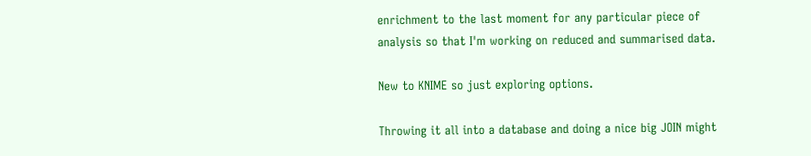enrichment to the last moment for any particular piece of analysis so that I'm working on reduced and summarised data.

New to KNIME so just exploring options.

Throwing it all into a database and doing a nice big JOIN might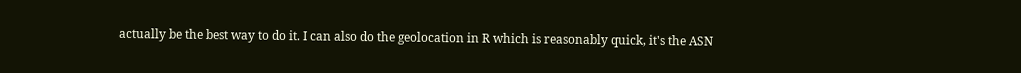actually be the best way to do it. I can also do the geolocation in R which is reasonably quick, it's the ASN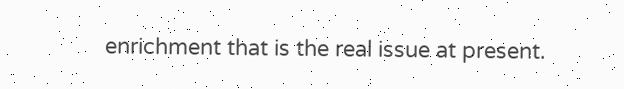enrichment that is the real issue at present.